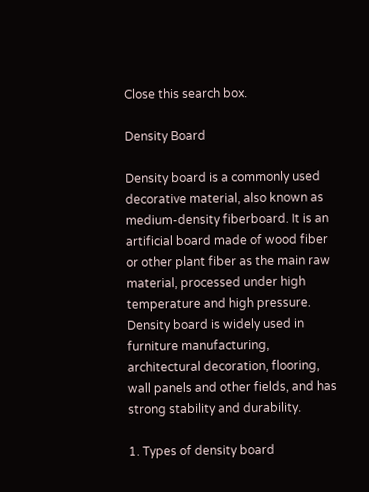Close this search box.

Density Board

Density board is a commonly used decorative material, also known as medium-density fiberboard. It is an artificial board made of wood fiber or other plant fiber as the main raw material, processed under high temperature and high pressure. Density board is widely used in furniture manufacturing, architectural decoration, flooring, wall panels and other fields, and has strong stability and durability.

1. Types of density board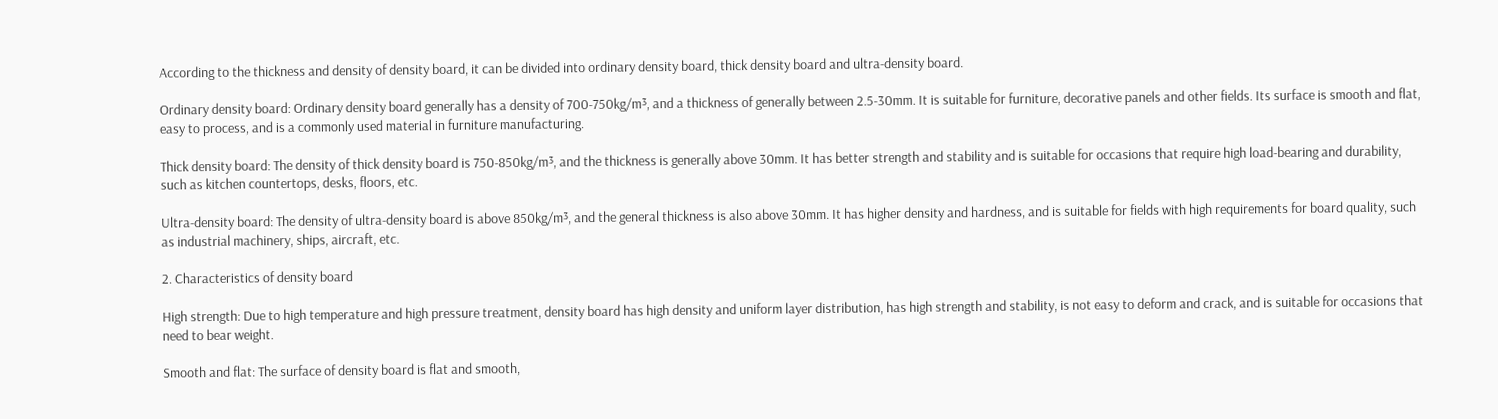According to the thickness and density of density board, it can be divided into ordinary density board, thick density board and ultra-density board.

Ordinary density board: Ordinary density board generally has a density of 700-750kg/m³, and a thickness of generally between 2.5-30mm. It is suitable for furniture, decorative panels and other fields. Its surface is smooth and flat, easy to process, and is a commonly used material in furniture manufacturing.

Thick density board: The density of thick density board is 750-850kg/m³, and the thickness is generally above 30mm. It has better strength and stability and is suitable for occasions that require high load-bearing and durability, such as kitchen countertops, desks, floors, etc.

Ultra-density board: The density of ultra-density board is above 850kg/m³, and the general thickness is also above 30mm. It has higher density and hardness, and is suitable for fields with high requirements for board quality, such as industrial machinery, ships, aircraft, etc.

2. Characteristics of density board

High strength: Due to high temperature and high pressure treatment, density board has high density and uniform layer distribution, has high strength and stability, is not easy to deform and crack, and is suitable for occasions that need to bear weight.

Smooth and flat: The surface of density board is flat and smooth,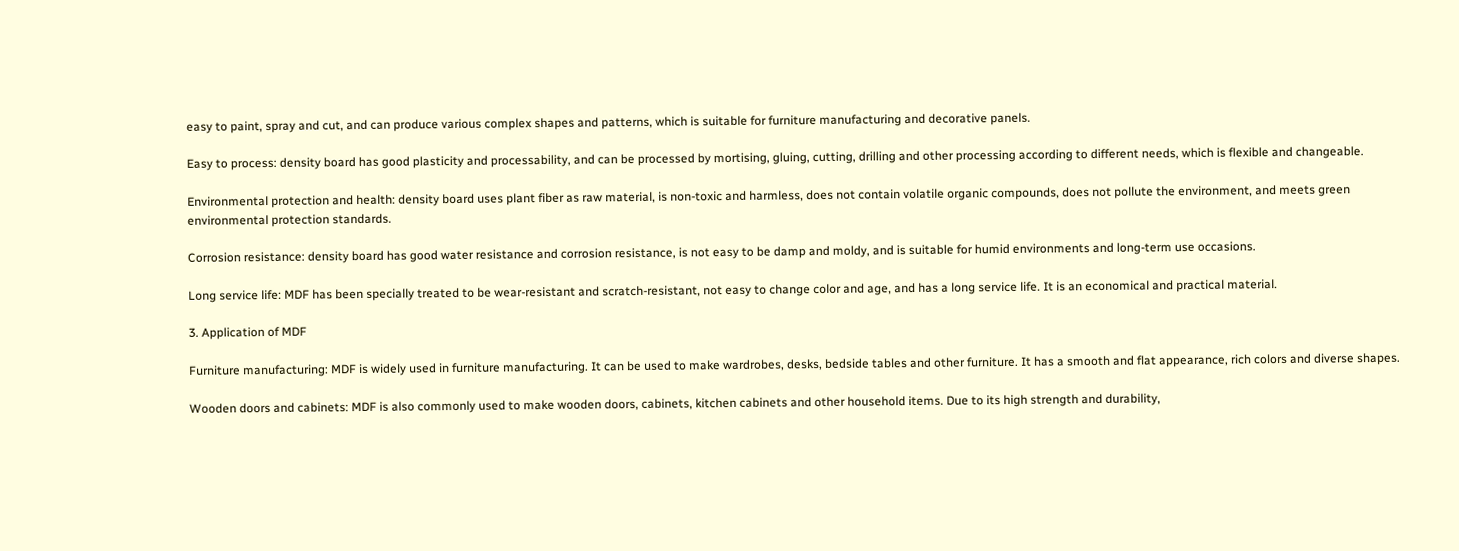easy to paint, spray and cut, and can produce various complex shapes and patterns, which is suitable for furniture manufacturing and decorative panels.

Easy to process: density board has good plasticity and processability, and can be processed by mortising, gluing, cutting, drilling and other processing according to different needs, which is flexible and changeable.

Environmental protection and health: density board uses plant fiber as raw material, is non-toxic and harmless, does not contain volatile organic compounds, does not pollute the environment, and meets green environmental protection standards.

Corrosion resistance: density board has good water resistance and corrosion resistance, is not easy to be damp and moldy, and is suitable for humid environments and long-term use occasions.

Long service life: MDF has been specially treated to be wear-resistant and scratch-resistant, not easy to change color and age, and has a long service life. It is an economical and practical material.

3. Application of MDF

Furniture manufacturing: MDF is widely used in furniture manufacturing. It can be used to make wardrobes, desks, bedside tables and other furniture. It has a smooth and flat appearance, rich colors and diverse shapes.

Wooden doors and cabinets: MDF is also commonly used to make wooden doors, cabinets, kitchen cabinets and other household items. Due to its high strength and durability,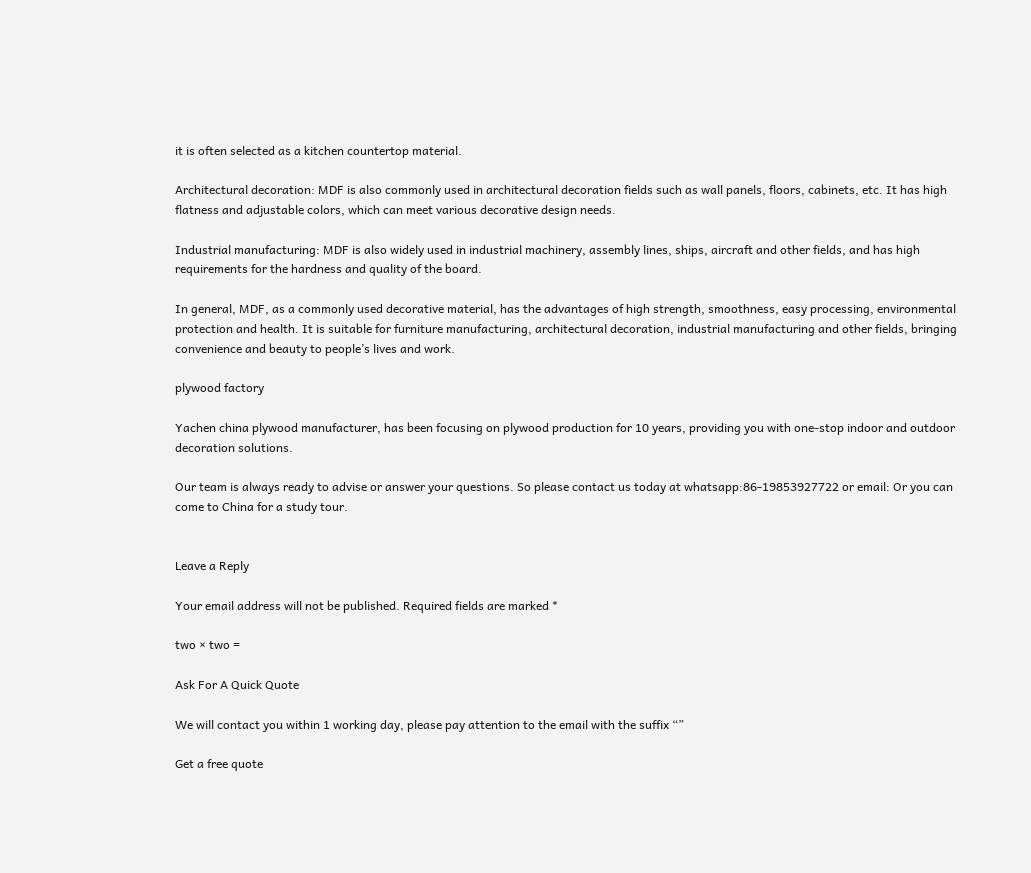it is often selected as a kitchen countertop material.

Architectural decoration: MDF is also commonly used in architectural decoration fields such as wall panels, floors, cabinets, etc. It has high flatness and adjustable colors, which can meet various decorative design needs.

Industrial manufacturing: MDF is also widely used in industrial machinery, assembly lines, ships, aircraft and other fields, and has high requirements for the hardness and quality of the board.

In general, MDF, as a commonly used decorative material, has the advantages of high strength, smoothness, easy processing, environmental protection and health. It is suitable for furniture manufacturing, architectural decoration, industrial manufacturing and other fields, bringing convenience and beauty to people’s lives and work.

plywood factory

Yachen china plywood manufacturer, has been focusing on plywood production for 10 years, providing you with one-stop indoor and outdoor decoration solutions.

Our team is always ready to advise or answer your questions. So please contact us today at whatsapp:86-19853927722 or email: Or you can come to China for a study tour.


Leave a Reply

Your email address will not be published. Required fields are marked *

two × two =

Ask For A Quick Quote

We will contact you within 1 working day, please pay attention to the email with the suffix “”

Get a free quote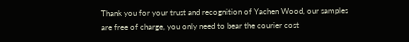Thank you for your trust and recognition of Yachen Wood, our samples are free of charge, you only need to bear the courier cost